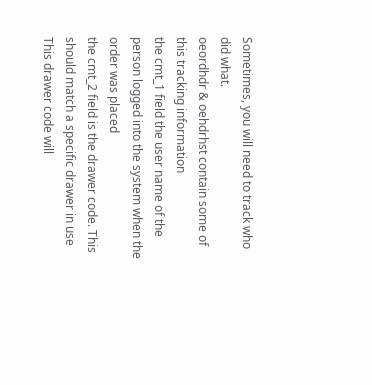Sometimes, you will need to track who did what.
oeordhdr & oehdrhst contain some of this tracking information
the cmt_1 field the user name of the person logged into the system when the order was placed
the cmt_2 field is the drawer code. This should match a specific drawer in use
This drawer code will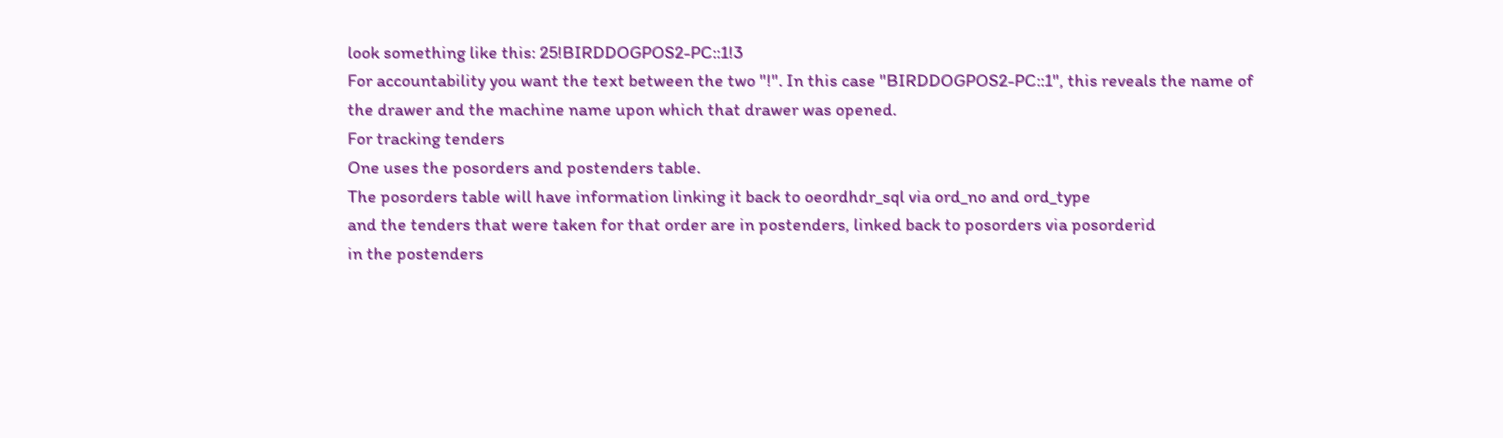look something like this: 25!BIRDDOGPOS2-PC::1!3
For accountability you want the text between the two "!". In this case "BIRDDOGPOS2-PC::1", this reveals the name of the drawer and the machine name upon which that drawer was opened.
For tracking tenders
One uses the posorders and postenders table.
The posorders table will have information linking it back to oeordhdr_sql via ord_no and ord_type
and the tenders that were taken for that order are in postenders, linked back to posorders via posorderid
in the postenders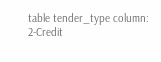table tender_type column:
2-Credit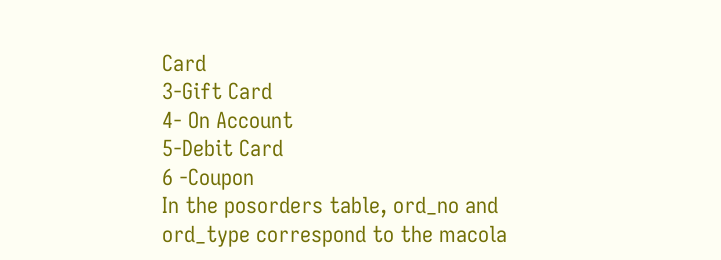Card
3-Gift Card
4- On Account
5-Debit Card
6 -Coupon
In the posorders table, ord_no and ord_type correspond to the macola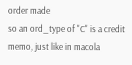order made
so an ord_type of "C" is a credit memo, just like in macola